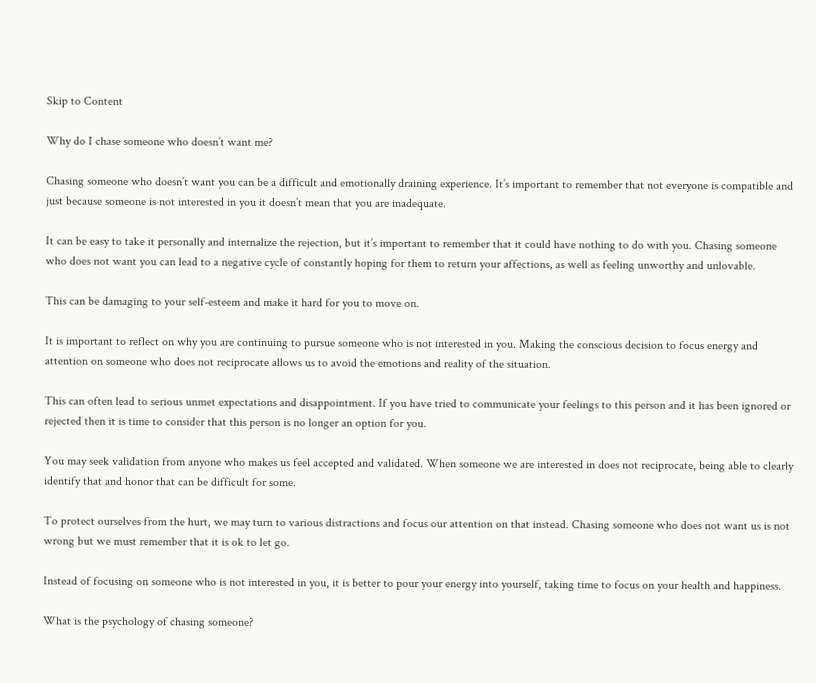Skip to Content

Why do I chase someone who doesn’t want me?

Chasing someone who doesn’t want you can be a difficult and emotionally draining experience. It’s important to remember that not everyone is compatible and just because someone is not interested in you it doesn’t mean that you are inadequate.

It can be easy to take it personally and internalize the rejection, but it’s important to remember that it could have nothing to do with you. Chasing someone who does not want you can lead to a negative cycle of constantly hoping for them to return your affections, as well as feeling unworthy and unlovable.

This can be damaging to your self-esteem and make it hard for you to move on.

It is important to reflect on why you are continuing to pursue someone who is not interested in you. Making the conscious decision to focus energy and attention on someone who does not reciprocate allows us to avoid the emotions and reality of the situation.

This can often lead to serious unmet expectations and disappointment. If you have tried to communicate your feelings to this person and it has been ignored or rejected then it is time to consider that this person is no longer an option for you.

You may seek validation from anyone who makes us feel accepted and validated. When someone we are interested in does not reciprocate, being able to clearly identify that and honor that can be difficult for some.

To protect ourselves from the hurt, we may turn to various distractions and focus our attention on that instead. Chasing someone who does not want us is not wrong but we must remember that it is ok to let go.

Instead of focusing on someone who is not interested in you, it is better to pour your energy into yourself, taking time to focus on your health and happiness.

What is the psychology of chasing someone?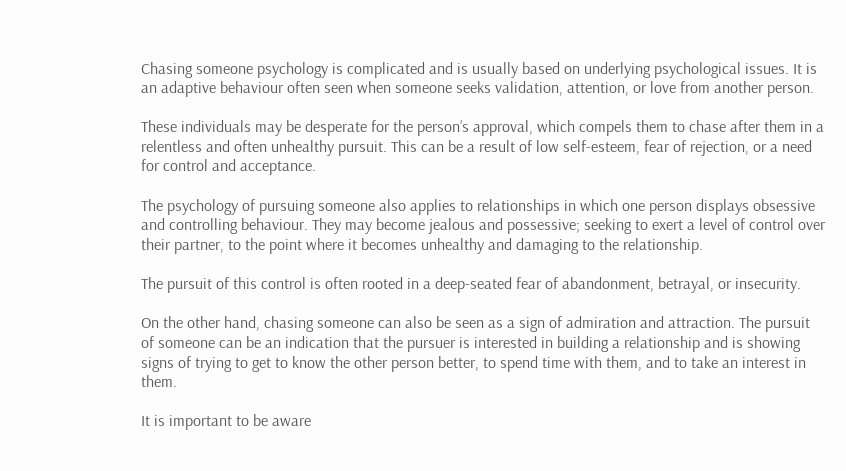Chasing someone psychology is complicated and is usually based on underlying psychological issues. It is an adaptive behaviour often seen when someone seeks validation, attention, or love from another person.

These individuals may be desperate for the person’s approval, which compels them to chase after them in a relentless and often unhealthy pursuit. This can be a result of low self-esteem, fear of rejection, or a need for control and acceptance.

The psychology of pursuing someone also applies to relationships in which one person displays obsessive and controlling behaviour. They may become jealous and possessive; seeking to exert a level of control over their partner, to the point where it becomes unhealthy and damaging to the relationship.

The pursuit of this control is often rooted in a deep-seated fear of abandonment, betrayal, or insecurity.

On the other hand, chasing someone can also be seen as a sign of admiration and attraction. The pursuit of someone can be an indication that the pursuer is interested in building a relationship and is showing signs of trying to get to know the other person better, to spend time with them, and to take an interest in them.

It is important to be aware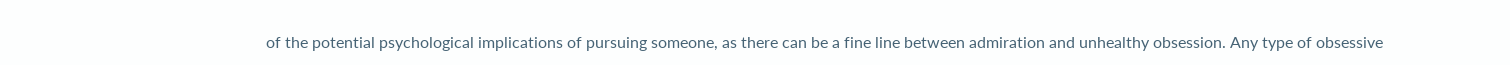of the potential psychological implications of pursuing someone, as there can be a fine line between admiration and unhealthy obsession. Any type of obsessive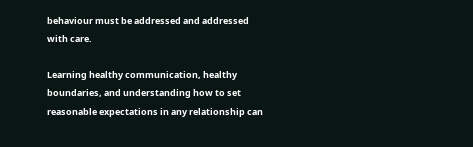behaviour must be addressed and addressed with care.

Learning healthy communication, healthy boundaries, and understanding how to set reasonable expectations in any relationship can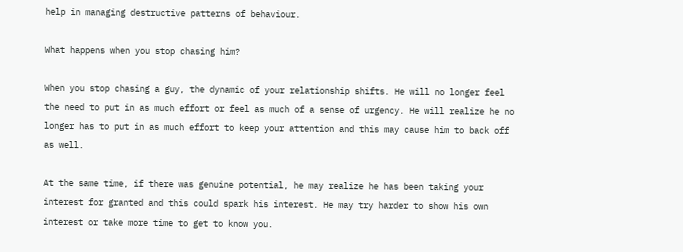help in managing destructive patterns of behaviour.

What happens when you stop chasing him?

When you stop chasing a guy, the dynamic of your relationship shifts. He will no longer feel the need to put in as much effort or feel as much of a sense of urgency. He will realize he no longer has to put in as much effort to keep your attention and this may cause him to back off as well.

At the same time, if there was genuine potential, he may realize he has been taking your interest for granted and this could spark his interest. He may try harder to show his own interest or take more time to get to know you.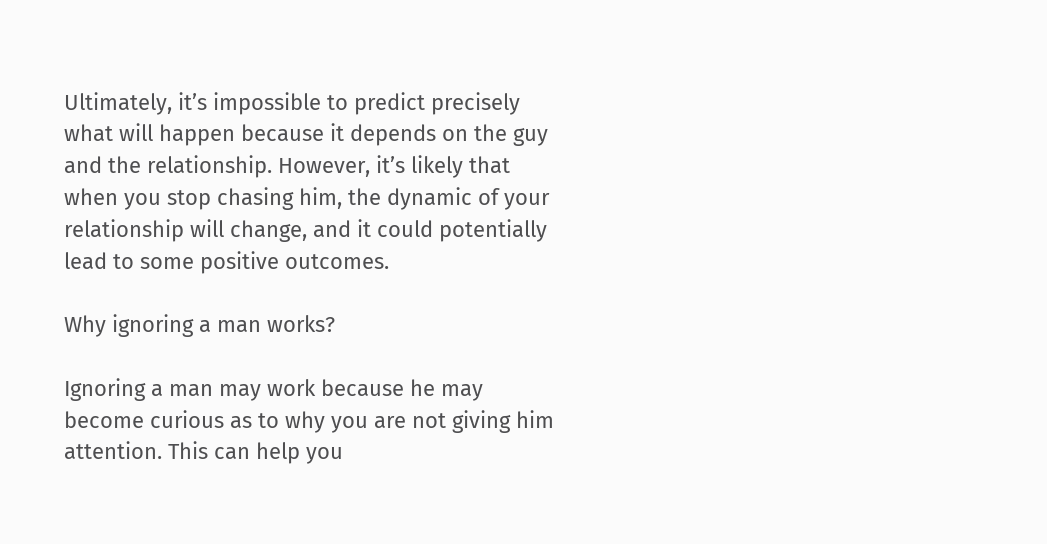Ultimately, it’s impossible to predict precisely what will happen because it depends on the guy and the relationship. However, it’s likely that when you stop chasing him, the dynamic of your relationship will change, and it could potentially lead to some positive outcomes.

Why ignoring a man works?

Ignoring a man may work because he may become curious as to why you are not giving him attention. This can help you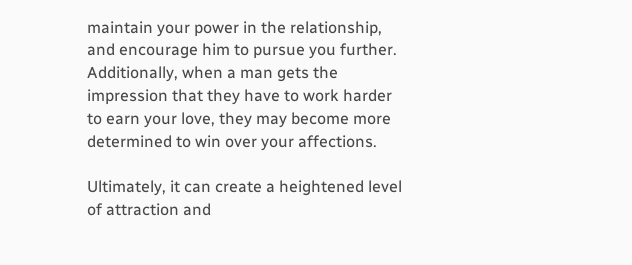maintain your power in the relationship, and encourage him to pursue you further. Additionally, when a man gets the impression that they have to work harder to earn your love, they may become more determined to win over your affections.

Ultimately, it can create a heightened level of attraction and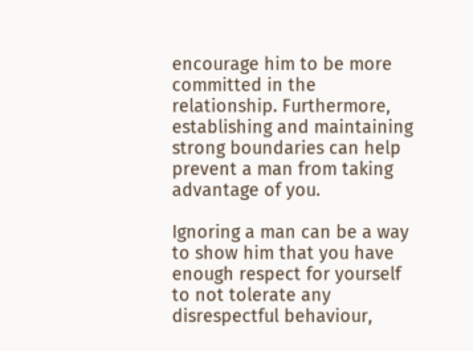encourage him to be more committed in the relationship. Furthermore, establishing and maintaining strong boundaries can help prevent a man from taking advantage of you.

Ignoring a man can be a way to show him that you have enough respect for yourself to not tolerate any disrespectful behaviour,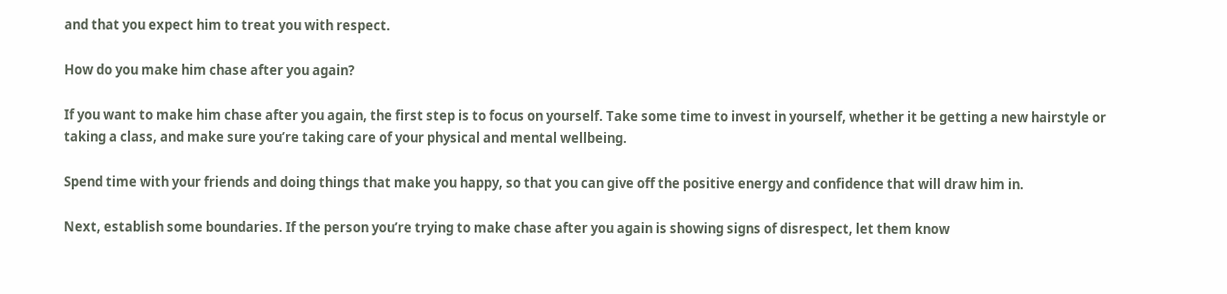and that you expect him to treat you with respect.

How do you make him chase after you again?

If you want to make him chase after you again, the first step is to focus on yourself. Take some time to invest in yourself, whether it be getting a new hairstyle or taking a class, and make sure you’re taking care of your physical and mental wellbeing.

Spend time with your friends and doing things that make you happy, so that you can give off the positive energy and confidence that will draw him in.

Next, establish some boundaries. If the person you’re trying to make chase after you again is showing signs of disrespect, let them know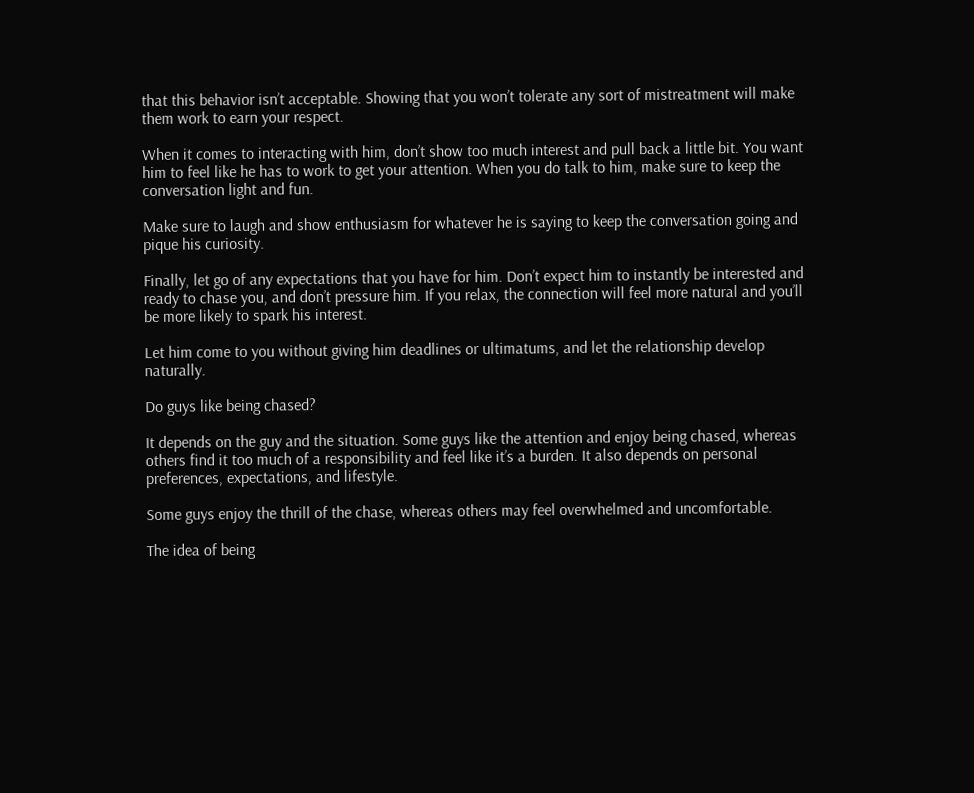that this behavior isn’t acceptable. Showing that you won’t tolerate any sort of mistreatment will make them work to earn your respect.

When it comes to interacting with him, don’t show too much interest and pull back a little bit. You want him to feel like he has to work to get your attention. When you do talk to him, make sure to keep the conversation light and fun.

Make sure to laugh and show enthusiasm for whatever he is saying to keep the conversation going and pique his curiosity.

Finally, let go of any expectations that you have for him. Don’t expect him to instantly be interested and ready to chase you, and don’t pressure him. If you relax, the connection will feel more natural and you’ll be more likely to spark his interest.

Let him come to you without giving him deadlines or ultimatums, and let the relationship develop naturally.

Do guys like being chased?

It depends on the guy and the situation. Some guys like the attention and enjoy being chased, whereas others find it too much of a responsibility and feel like it’s a burden. It also depends on personal preferences, expectations, and lifestyle.

Some guys enjoy the thrill of the chase, whereas others may feel overwhelmed and uncomfortable.

The idea of being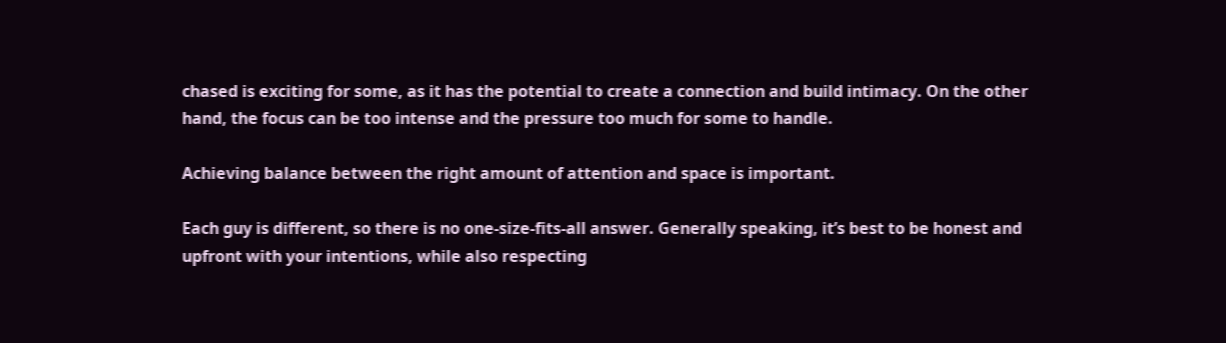chased is exciting for some, as it has the potential to create a connection and build intimacy. On the other hand, the focus can be too intense and the pressure too much for some to handle.

Achieving balance between the right amount of attention and space is important.

Each guy is different, so there is no one-size-fits-all answer. Generally speaking, it’s best to be honest and upfront with your intentions, while also respecting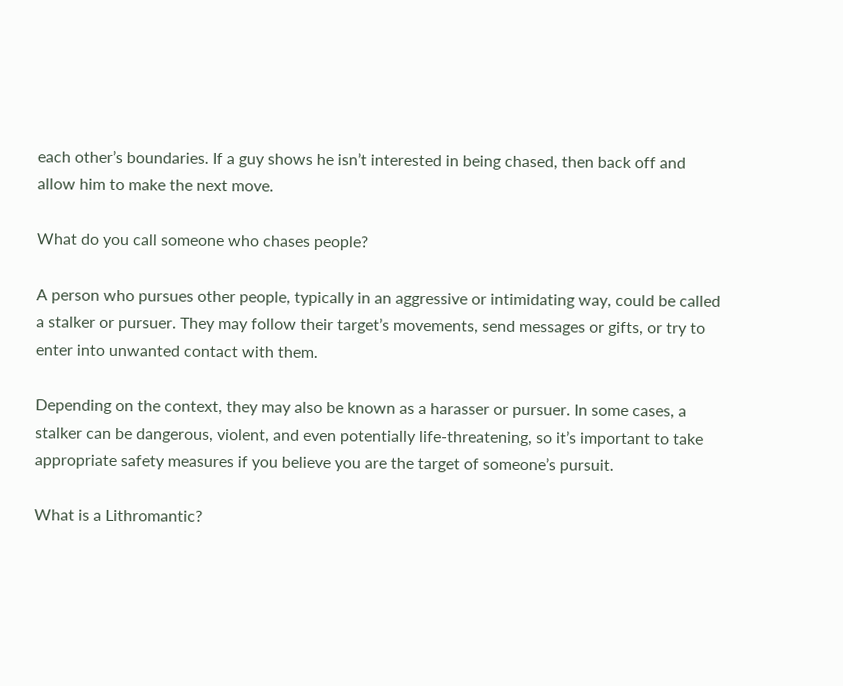each other’s boundaries. If a guy shows he isn’t interested in being chased, then back off and allow him to make the next move.

What do you call someone who chases people?

A person who pursues other people, typically in an aggressive or intimidating way, could be called a stalker or pursuer. They may follow their target’s movements, send messages or gifts, or try to enter into unwanted contact with them.

Depending on the context, they may also be known as a harasser or pursuer. In some cases, a stalker can be dangerous, violent, and even potentially life-threatening, so it’s important to take appropriate safety measures if you believe you are the target of someone’s pursuit.

What is a Lithromantic?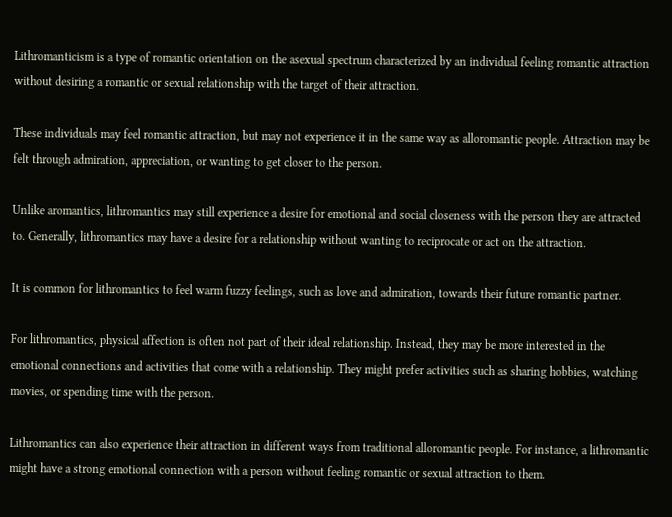Lithromanticism is a type of romantic orientation on the asexual spectrum characterized by an individual feeling romantic attraction without desiring a romantic or sexual relationship with the target of their attraction.

These individuals may feel romantic attraction, but may not experience it in the same way as alloromantic people. Attraction may be felt through admiration, appreciation, or wanting to get closer to the person.

Unlike aromantics, lithromantics may still experience a desire for emotional and social closeness with the person they are attracted to. Generally, lithromantics may have a desire for a relationship without wanting to reciprocate or act on the attraction.

It is common for lithromantics to feel warm fuzzy feelings, such as love and admiration, towards their future romantic partner.

For lithromantics, physical affection is often not part of their ideal relationship. Instead, they may be more interested in the emotional connections and activities that come with a relationship. They might prefer activities such as sharing hobbies, watching movies, or spending time with the person.

Lithromantics can also experience their attraction in different ways from traditional alloromantic people. For instance, a lithromantic might have a strong emotional connection with a person without feeling romantic or sexual attraction to them.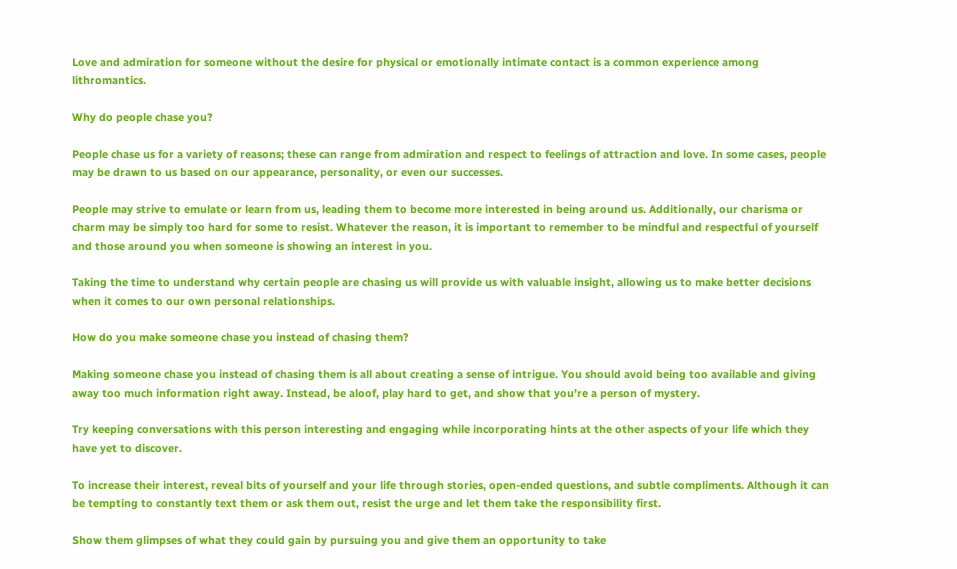Love and admiration for someone without the desire for physical or emotionally intimate contact is a common experience among lithromantics.

Why do people chase you?

People chase us for a variety of reasons; these can range from admiration and respect to feelings of attraction and love. In some cases, people may be drawn to us based on our appearance, personality, or even our successes.

People may strive to emulate or learn from us, leading them to become more interested in being around us. Additionally, our charisma or charm may be simply too hard for some to resist. Whatever the reason, it is important to remember to be mindful and respectful of yourself and those around you when someone is showing an interest in you.

Taking the time to understand why certain people are chasing us will provide us with valuable insight, allowing us to make better decisions when it comes to our own personal relationships.

How do you make someone chase you instead of chasing them?

Making someone chase you instead of chasing them is all about creating a sense of intrigue. You should avoid being too available and giving away too much information right away. Instead, be aloof, play hard to get, and show that you’re a person of mystery.

Try keeping conversations with this person interesting and engaging while incorporating hints at the other aspects of your life which they have yet to discover.

To increase their interest, reveal bits of yourself and your life through stories, open-ended questions, and subtle compliments. Although it can be tempting to constantly text them or ask them out, resist the urge and let them take the responsibility first.

Show them glimpses of what they could gain by pursuing you and give them an opportunity to take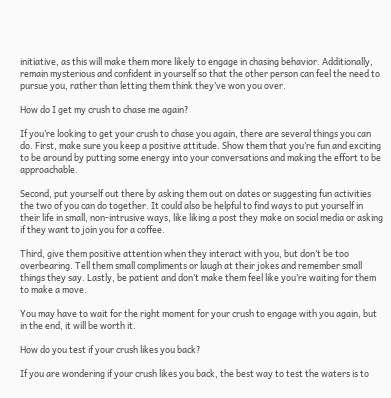initiative, as this will make them more likely to engage in chasing behavior. Additionally, remain mysterious and confident in yourself so that the other person can feel the need to pursue you, rather than letting them think they’ve won you over.

How do I get my crush to chase me again?

If you’re looking to get your crush to chase you again, there are several things you can do. First, make sure you keep a positive attitude. Show them that you’re fun and exciting to be around by putting some energy into your conversations and making the effort to be approachable.

Second, put yourself out there by asking them out on dates or suggesting fun activities the two of you can do together. It could also be helpful to find ways to put yourself in their life in small, non-intrusive ways, like liking a post they make on social media or asking if they want to join you for a coffee.

Third, give them positive attention when they interact with you, but don’t be too overbearing. Tell them small compliments or laugh at their jokes and remember small things they say. Lastly, be patient and don’t make them feel like you’re waiting for them to make a move.

You may have to wait for the right moment for your crush to engage with you again, but in the end, it will be worth it.

How do you test if your crush likes you back?

If you are wondering if your crush likes you back, the best way to test the waters is to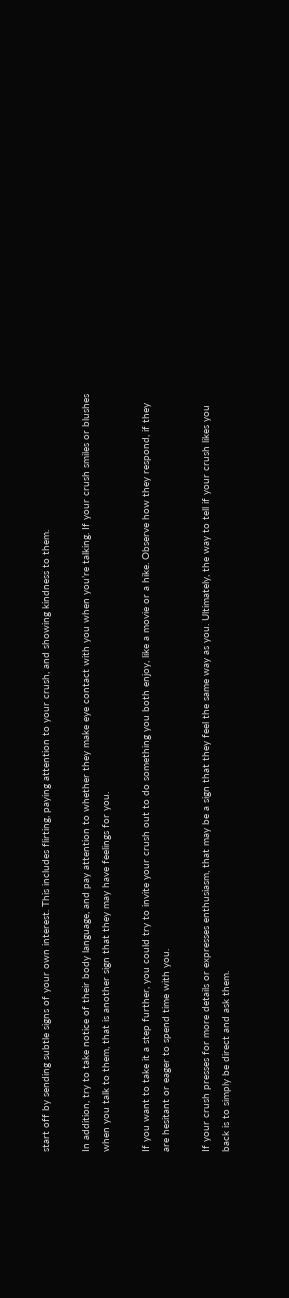start off by sending subtle signs of your own interest. This includes flirting, paying attention to your crush, and showing kindness to them.

In addition, try to take notice of their body language, and pay attention to whether they make eye contact with you when you’re talking. If your crush smiles or blushes when you talk to them, that is another sign that they may have feelings for you.

If you want to take it a step further, you could try to invite your crush out to do something you both enjoy, like a movie or a hike. Observe how they respond, if they are hesitant or eager to spend time with you.

If your crush presses for more details or expresses enthusiasm, that may be a sign that they feel the same way as you. Ultimately, the way to tell if your crush likes you back is to simply be direct and ask them.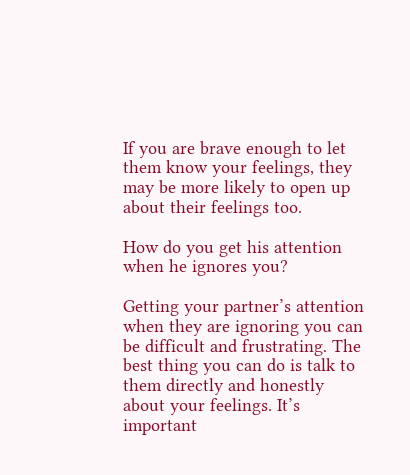If you are brave enough to let them know your feelings, they may be more likely to open up about their feelings too.

How do you get his attention when he ignores you?

Getting your partner’s attention when they are ignoring you can be difficult and frustrating. The best thing you can do is talk to them directly and honestly about your feelings. It’s important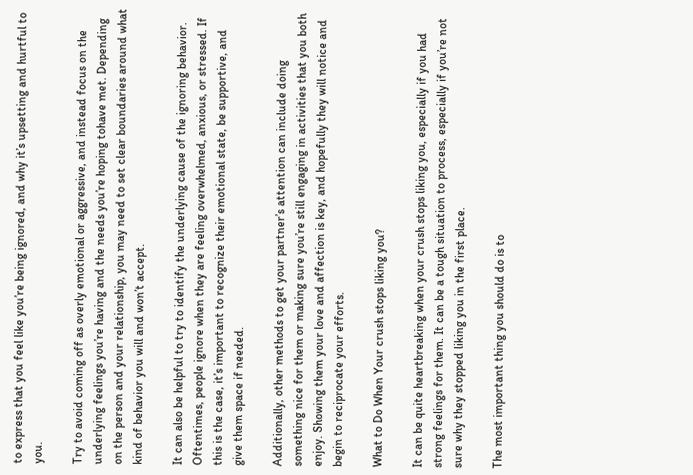to express that you feel like you’re being ignored, and why it’s upsetting and hurtful to you.

Try to avoid coming off as overly emotional or aggressive, and instead focus on the underlying feelings you’re having and the needs you’re hoping tohave met. Depending on the person and your relationship, you may need to set clear boundaries around what kind of behavior you will and won’t accept.

It can also be helpful to try to identify the underlying cause of the ignoring behavior. Oftentimes, people ignore when they are feeling overwhelmed, anxious, or stressed. If this is the case, it’s important to recognize their emotional state, be supportive, and give them space if needed.

Additionally, other methods to get your partner’s attention can include doing something nice for them or making sure you’re still engaging in activities that you both enjoy. Showing them your love and affection is key, and hopefully they will notice and begin to reciprocate your efforts.

What to Do When Your crush stops liking you?

It can be quite heartbreaking when your crush stops liking you, especially if you had strong feelings for them. It can be a tough situation to process, especially if you’re not sure why they stopped liking you in the first place.

The most important thing you should do is to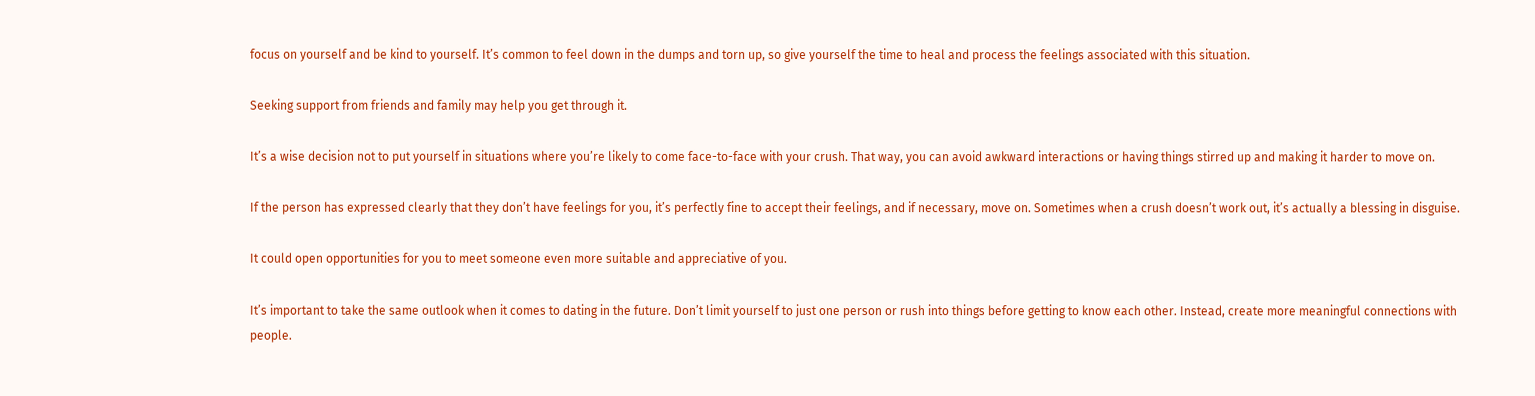focus on yourself and be kind to yourself. It’s common to feel down in the dumps and torn up, so give yourself the time to heal and process the feelings associated with this situation.

Seeking support from friends and family may help you get through it.

It’s a wise decision not to put yourself in situations where you’re likely to come face-to-face with your crush. That way, you can avoid awkward interactions or having things stirred up and making it harder to move on.

If the person has expressed clearly that they don’t have feelings for you, it’s perfectly fine to accept their feelings, and if necessary, move on. Sometimes when a crush doesn’t work out, it’s actually a blessing in disguise.

It could open opportunities for you to meet someone even more suitable and appreciative of you.

It’s important to take the same outlook when it comes to dating in the future. Don’t limit yourself to just one person or rush into things before getting to know each other. Instead, create more meaningful connections with people.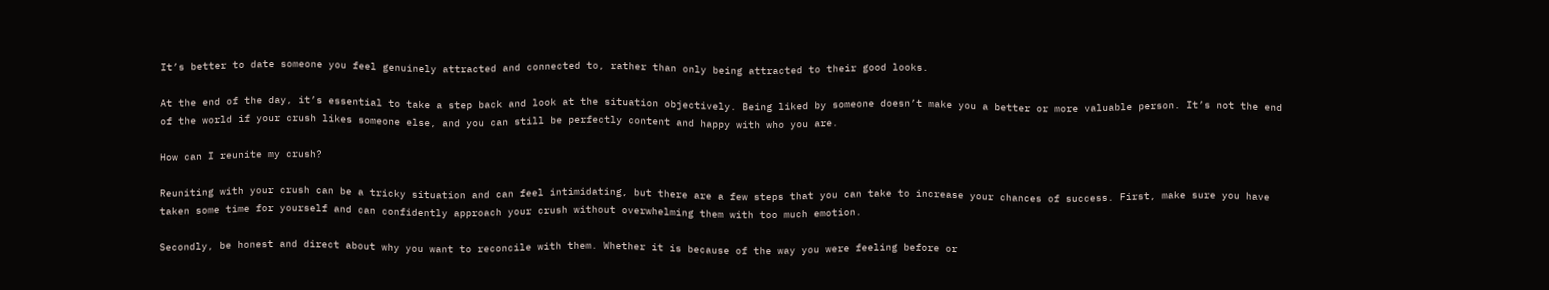It’s better to date someone you feel genuinely attracted and connected to, rather than only being attracted to their good looks.

At the end of the day, it’s essential to take a step back and look at the situation objectively. Being liked by someone doesn’t make you a better or more valuable person. It’s not the end of the world if your crush likes someone else, and you can still be perfectly content and happy with who you are.

How can I reunite my crush?

Reuniting with your crush can be a tricky situation and can feel intimidating, but there are a few steps that you can take to increase your chances of success. First, make sure you have taken some time for yourself and can confidently approach your crush without overwhelming them with too much emotion.

Secondly, be honest and direct about why you want to reconcile with them. Whether it is because of the way you were feeling before or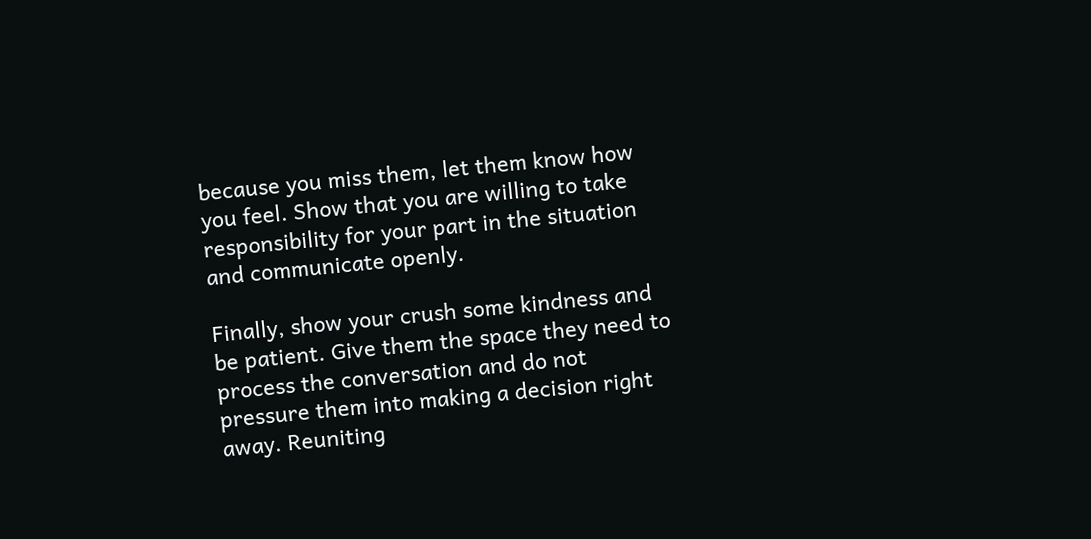because you miss them, let them know how you feel. Show that you are willing to take responsibility for your part in the situation and communicate openly.

Finally, show your crush some kindness and be patient. Give them the space they need to process the conversation and do not pressure them into making a decision right away. Reuniting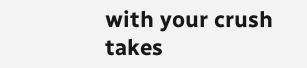with your crush takes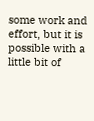some work and effort, but it is possible with a little bit of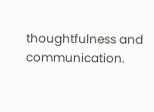thoughtfulness and communication.